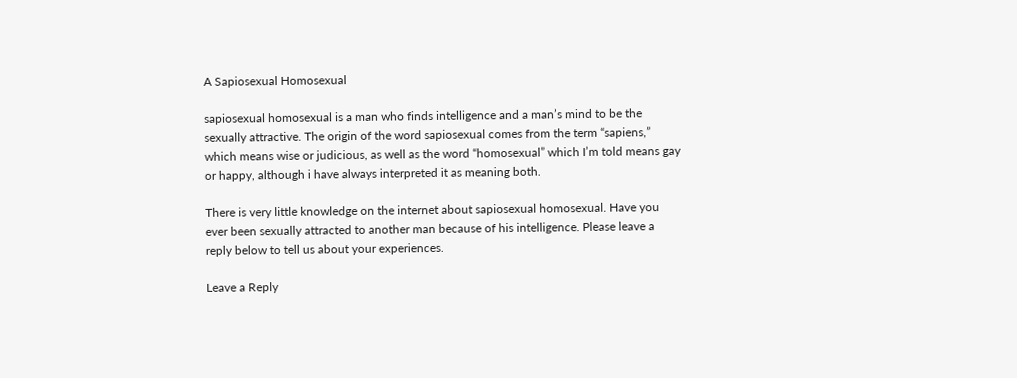A Sapiosexual Homosexual

sapiosexual homosexual is a man who finds intelligence and a man’s mind to be the sexually attractive. The origin of the word sapiosexual comes from the term “sapiens,” which means wise or judicious, as well as the word “homosexual” which I’m told means gay or happy, although i have always interpreted it as meaning both.

There is very little knowledge on the internet about sapiosexual homosexual. Have you ever been sexually attracted to another man because of his intelligence. Please leave a reply below to tell us about your experiences.

Leave a Reply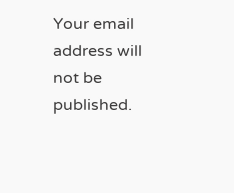Your email address will not be published.